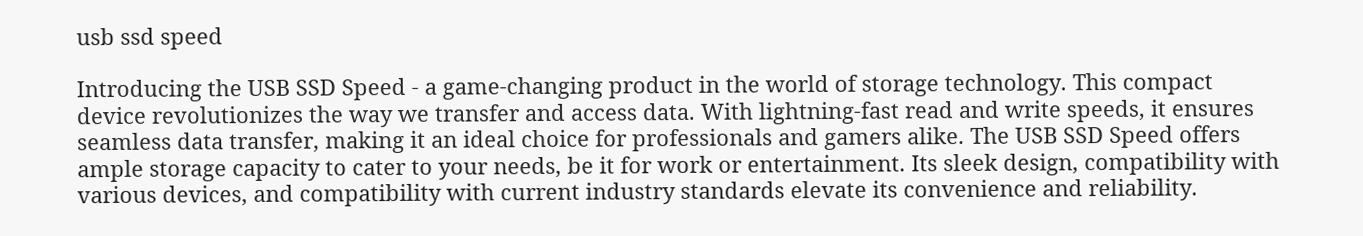usb ssd speed

Introducing the USB SSD Speed - a game-changing product in the world of storage technology. This compact device revolutionizes the way we transfer and access data. With lightning-fast read and write speeds, it ensures seamless data transfer, making it an ideal choice for professionals and gamers alike. The USB SSD Speed offers ample storage capacity to cater to your needs, be it for work or entertainment. Its sleek design, compatibility with various devices, and compatibility with current industry standards elevate its convenience and reliability.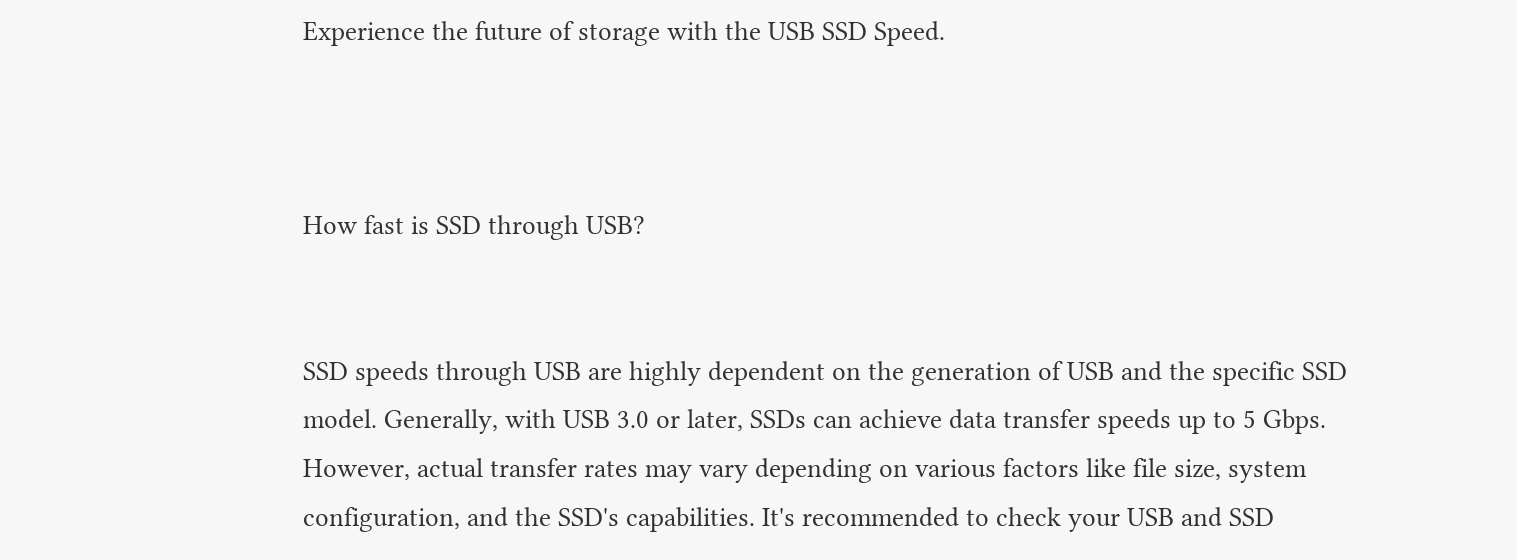Experience the future of storage with the USB SSD Speed.



How fast is SSD through USB?


SSD speeds through USB are highly dependent on the generation of USB and the specific SSD model. Generally, with USB 3.0 or later, SSDs can achieve data transfer speeds up to 5 Gbps. However, actual transfer rates may vary depending on various factors like file size, system configuration, and the SSD's capabilities. It's recommended to check your USB and SSD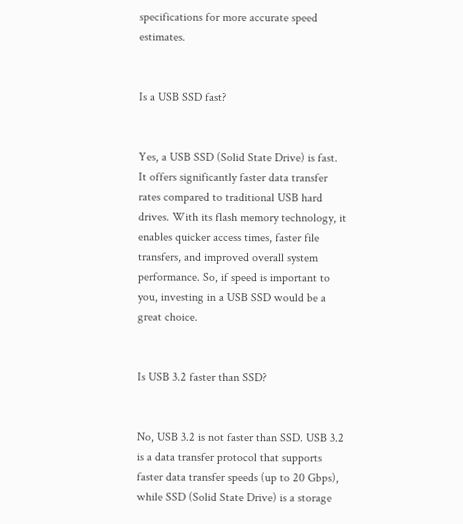specifications for more accurate speed estimates.


Is a USB SSD fast?


Yes, a USB SSD (Solid State Drive) is fast. It offers significantly faster data transfer rates compared to traditional USB hard drives. With its flash memory technology, it enables quicker access times, faster file transfers, and improved overall system performance. So, if speed is important to you, investing in a USB SSD would be a great choice.


Is USB 3.2 faster than SSD?


No, USB 3.2 is not faster than SSD. USB 3.2 is a data transfer protocol that supports faster data transfer speeds (up to 20 Gbps), while SSD (Solid State Drive) is a storage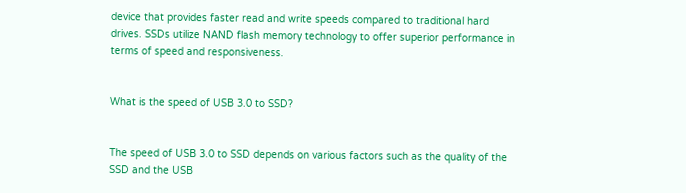device that provides faster read and write speeds compared to traditional hard drives. SSDs utilize NAND flash memory technology to offer superior performance in terms of speed and responsiveness.


What is the speed of USB 3.0 to SSD?


The speed of USB 3.0 to SSD depends on various factors such as the quality of the SSD and the USB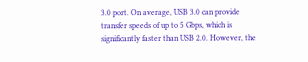3.0 port. On average, USB 3.0 can provide transfer speeds of up to 5 Gbps, which is significantly faster than USB 2.0. However, the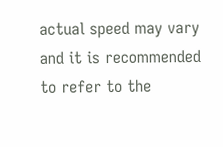actual speed may vary and it is recommended to refer to the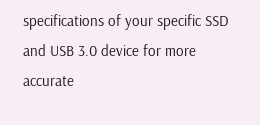specifications of your specific SSD and USB 3.0 device for more accurate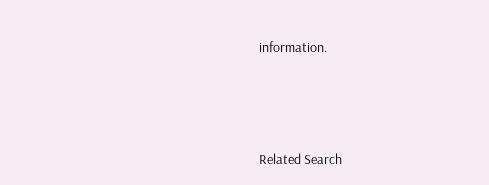information.




Related Search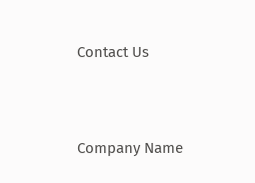Contact Us



Company Name